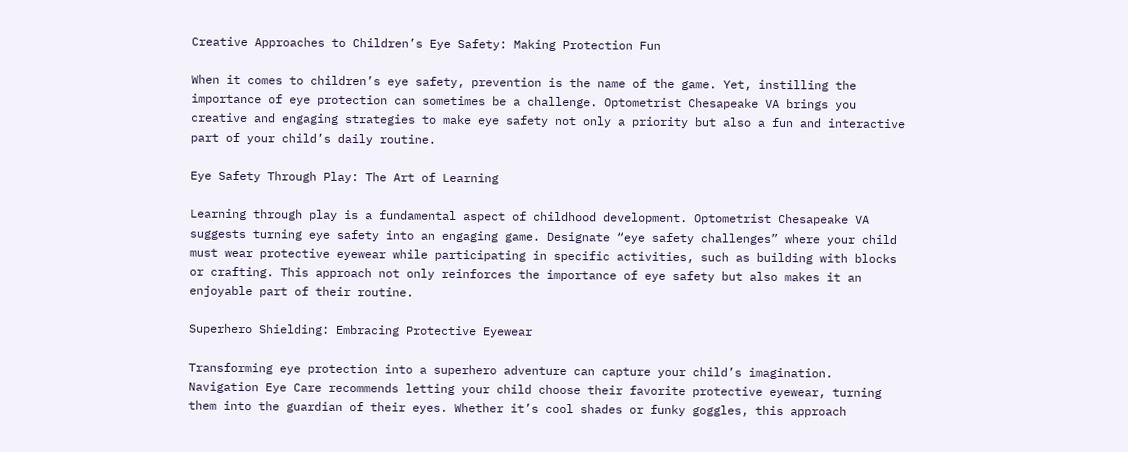Creative Approaches to Children’s Eye Safety: Making Protection Fun

When it comes to children’s eye safety, prevention is the name of the game. Yet, instilling the importance of eye protection can sometimes be a challenge. Optometrist Chesapeake VA brings you creative and engaging strategies to make eye safety not only a priority but also a fun and interactive part of your child’s daily routine.

Eye Safety Through Play: The Art of Learning

Learning through play is a fundamental aspect of childhood development. Optometrist Chesapeake VA suggests turning eye safety into an engaging game. Designate “eye safety challenges” where your child must wear protective eyewear while participating in specific activities, such as building with blocks or crafting. This approach not only reinforces the importance of eye safety but also makes it an enjoyable part of their routine.

Superhero Shielding: Embracing Protective Eyewear

Transforming eye protection into a superhero adventure can capture your child’s imagination. Navigation Eye Care recommends letting your child choose their favorite protective eyewear, turning them into the guardian of their eyes. Whether it’s cool shades or funky goggles, this approach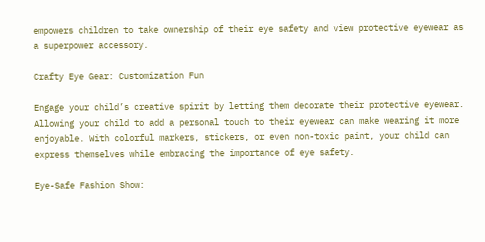empowers children to take ownership of their eye safety and view protective eyewear as a superpower accessory.

Crafty Eye Gear: Customization Fun

Engage your child’s creative spirit by letting them decorate their protective eyewear. Allowing your child to add a personal touch to their eyewear can make wearing it more enjoyable. With colorful markers, stickers, or even non-toxic paint, your child can express themselves while embracing the importance of eye safety.

Eye-Safe Fashion Show: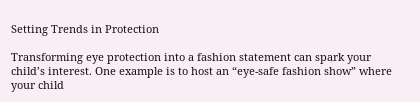Setting Trends in Protection

Transforming eye protection into a fashion statement can spark your child’s interest. One example is to host an “eye-safe fashion show” where your child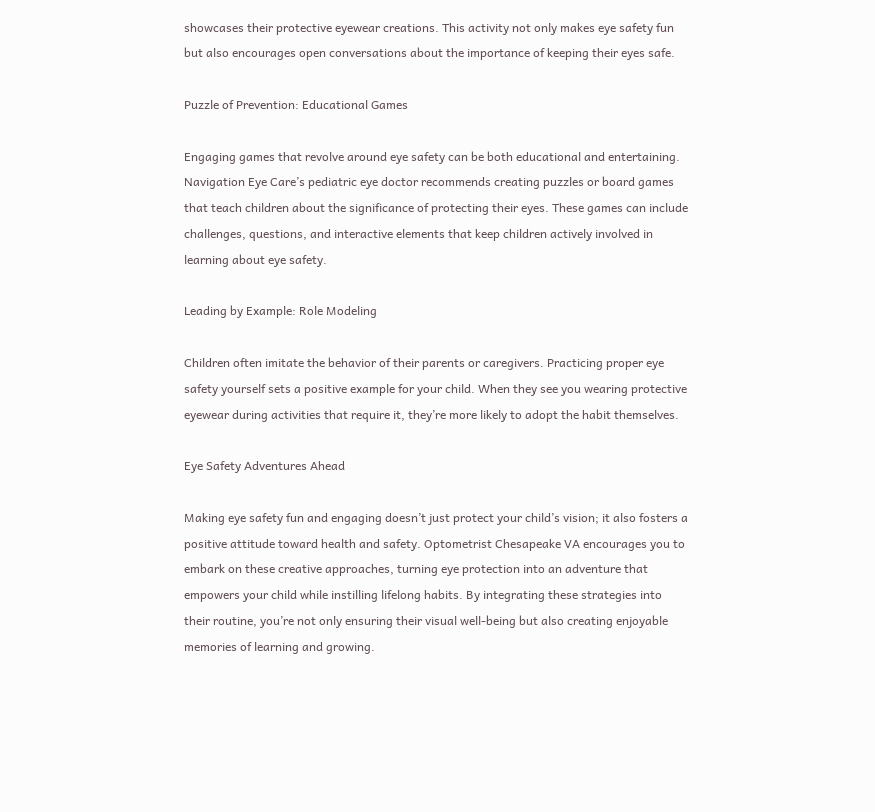showcases their protective eyewear creations. This activity not only makes eye safety fun but also encourages open conversations about the importance of keeping their eyes safe.

Puzzle of Prevention: Educational Games

Engaging games that revolve around eye safety can be both educational and entertaining. Navigation Eye Care’s pediatric eye doctor recommends creating puzzles or board games that teach children about the significance of protecting their eyes. These games can include challenges, questions, and interactive elements that keep children actively involved in learning about eye safety.

Leading by Example: Role Modeling

Children often imitate the behavior of their parents or caregivers. Practicing proper eye safety yourself sets a positive example for your child. When they see you wearing protective eyewear during activities that require it, they’re more likely to adopt the habit themselves.

Eye Safety Adventures Ahead

Making eye safety fun and engaging doesn’t just protect your child’s vision; it also fosters a positive attitude toward health and safety. Optometrist Chesapeake VA encourages you to embark on these creative approaches, turning eye protection into an adventure that empowers your child while instilling lifelong habits. By integrating these strategies into their routine, you’re not only ensuring their visual well-being but also creating enjoyable memories of learning and growing.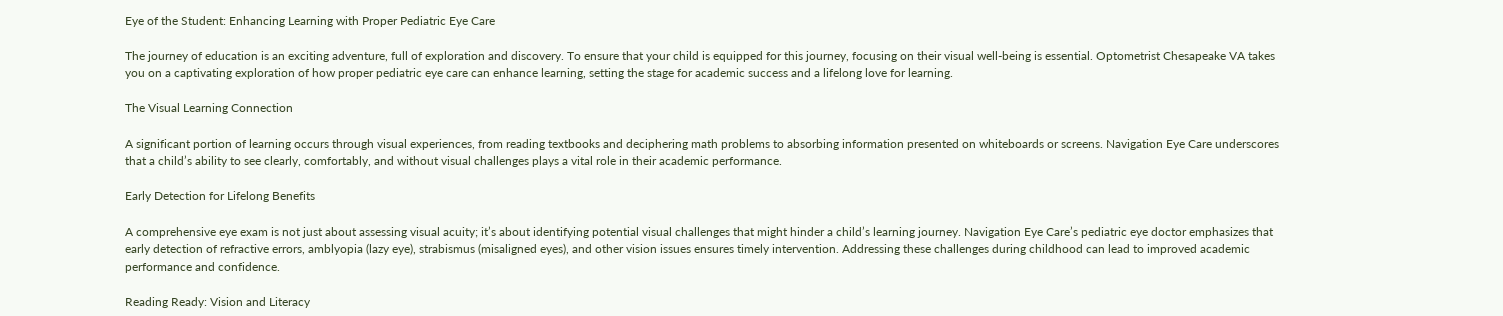Eye of the Student: Enhancing Learning with Proper Pediatric Eye Care

The journey of education is an exciting adventure, full of exploration and discovery. To ensure that your child is equipped for this journey, focusing on their visual well-being is essential. Optometrist Chesapeake VA takes you on a captivating exploration of how proper pediatric eye care can enhance learning, setting the stage for academic success and a lifelong love for learning.

The Visual Learning Connection

A significant portion of learning occurs through visual experiences, from reading textbooks and deciphering math problems to absorbing information presented on whiteboards or screens. Navigation Eye Care underscores that a child’s ability to see clearly, comfortably, and without visual challenges plays a vital role in their academic performance.

Early Detection for Lifelong Benefits

A comprehensive eye exam is not just about assessing visual acuity; it’s about identifying potential visual challenges that might hinder a child’s learning journey. Navigation Eye Care’s pediatric eye doctor emphasizes that early detection of refractive errors, amblyopia (lazy eye), strabismus (misaligned eyes), and other vision issues ensures timely intervention. Addressing these challenges during childhood can lead to improved academic performance and confidence.

Reading Ready: Vision and Literacy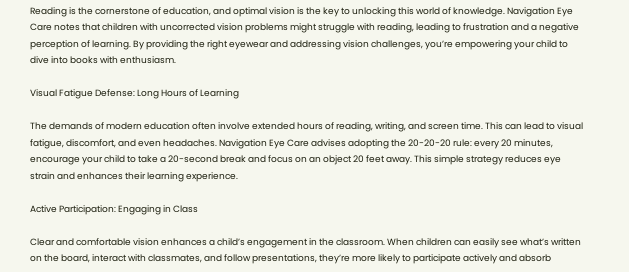Reading is the cornerstone of education, and optimal vision is the key to unlocking this world of knowledge. Navigation Eye Care notes that children with uncorrected vision problems might struggle with reading, leading to frustration and a negative perception of learning. By providing the right eyewear and addressing vision challenges, you’re empowering your child to dive into books with enthusiasm.

Visual Fatigue Defense: Long Hours of Learning

The demands of modern education often involve extended hours of reading, writing, and screen time. This can lead to visual fatigue, discomfort, and even headaches. Navigation Eye Care advises adopting the 20-20-20 rule: every 20 minutes, encourage your child to take a 20-second break and focus on an object 20 feet away. This simple strategy reduces eye strain and enhances their learning experience.

Active Participation: Engaging in Class

Clear and comfortable vision enhances a child’s engagement in the classroom. When children can easily see what’s written on the board, interact with classmates, and follow presentations, they’re more likely to participate actively and absorb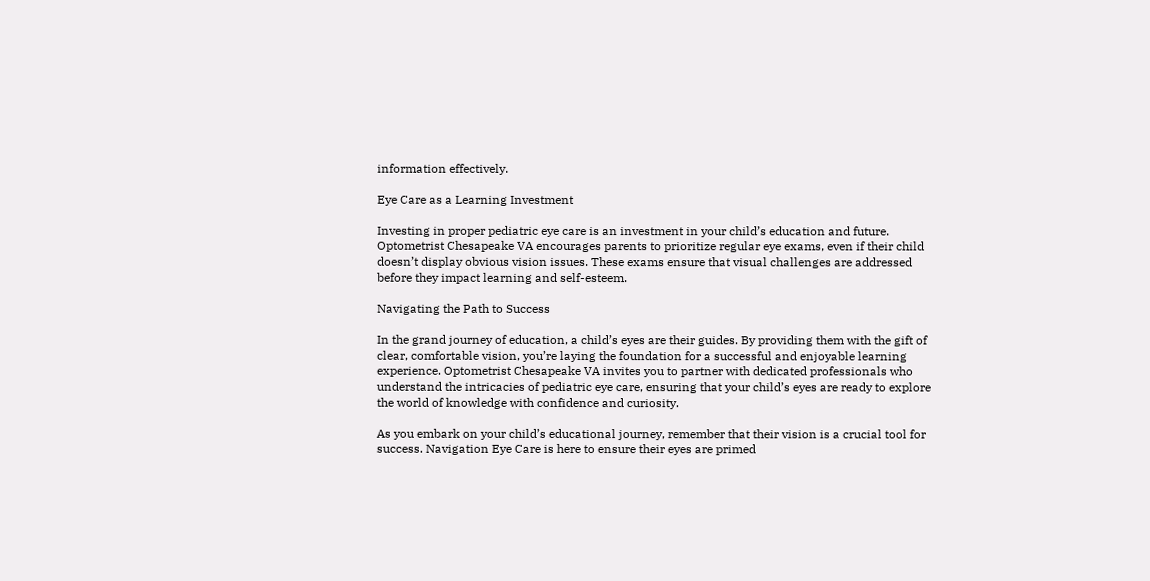information effectively.

Eye Care as a Learning Investment

Investing in proper pediatric eye care is an investment in your child’s education and future. Optometrist Chesapeake VA encourages parents to prioritize regular eye exams, even if their child doesn’t display obvious vision issues. These exams ensure that visual challenges are addressed before they impact learning and self-esteem.

Navigating the Path to Success

In the grand journey of education, a child’s eyes are their guides. By providing them with the gift of clear, comfortable vision, you’re laying the foundation for a successful and enjoyable learning experience. Optometrist Chesapeake VA invites you to partner with dedicated professionals who understand the intricacies of pediatric eye care, ensuring that your child’s eyes are ready to explore the world of knowledge with confidence and curiosity.

As you embark on your child’s educational journey, remember that their vision is a crucial tool for success. Navigation Eye Care is here to ensure their eyes are primed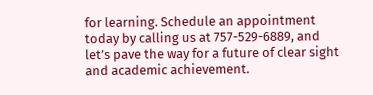for learning. Schedule an appointment today by calling us at 757-529-6889, and let’s pave the way for a future of clear sight and academic achievement.